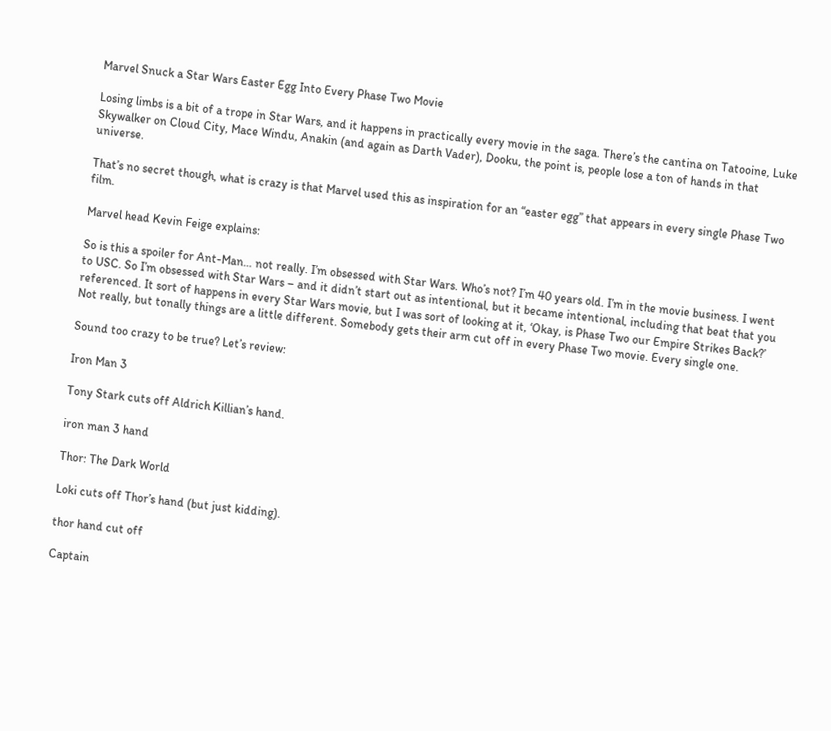Marvel Snuck a Star Wars Easter Egg Into Every Phase Two Movie

Losing limbs is a bit of a trope in Star Wars, and it happens in practically every movie in the saga. There’s the cantina on Tatooine, Luke Skywalker on Cloud City, Mace Windu, Anakin (and again as Darth Vader), Dooku, the point is, people lose a ton of hands in that universe.

That’s no secret though, what is crazy is that Marvel used this as inspiration for an “easter egg” that appears in every single Phase Two film.

Marvel head Kevin Feige explains:

So is this a spoiler for Ant-Man… not really. I’m obsessed with Star Wars. Who’s not? I’m 40 years old. I’m in the movie business. I went to USC. So I’m obsessed with Star Wars – and it didn’t start out as intentional, but it became intentional, including that beat that you referenced. It sort of happens in every Star Wars movie, but I was sort of looking at it, ‘Okay, is Phase Two our Empire Strikes Back?’ Not really, but tonally things are a little different. Somebody gets their arm cut off in every Phase Two movie. Every single one.

Sound too crazy to be true? Let’s review:

Iron Man 3

Tony Stark cuts off Aldrich Killian’s hand.

iron man 3 hand

Thor: The Dark World

Loki cuts off Thor’s hand (but just kidding).

thor hand cut off

Captain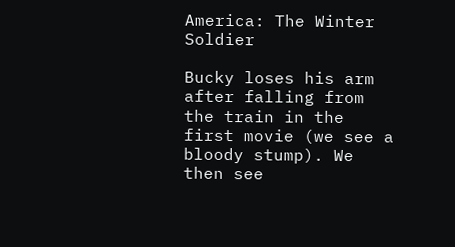America: The Winter Soldier

Bucky loses his arm after falling from the train in the first movie (we see a bloody stump). We then see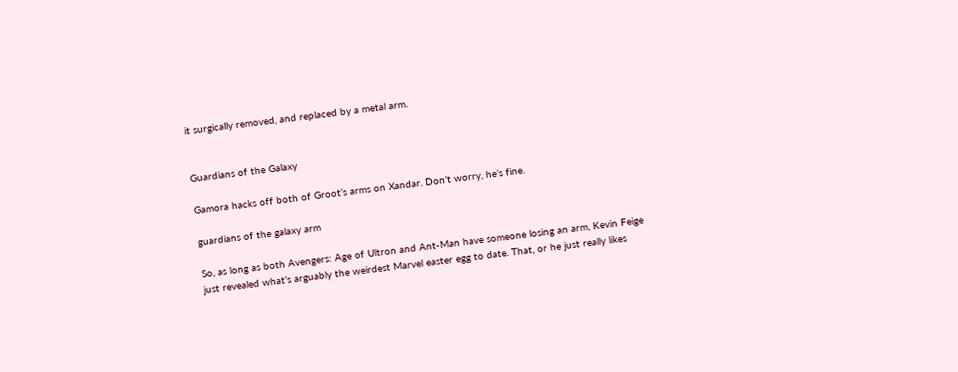it surgically removed, and replaced by a metal arm.


Guardians of the Galaxy

Gamora hacks off both of Groot’s arms on Xandar. Don’t worry, he’s fine.

guardians of the galaxy arm

So, as long as both Avengers: Age of Ultron and Ant-Man have someone losing an arm, Kevin Feige just revealed what’s arguably the weirdest Marvel easter egg to date. That, or he just really likes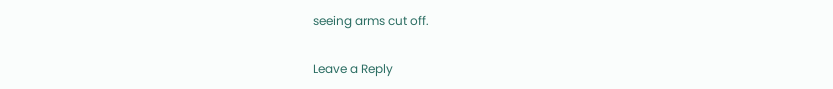seeing arms cut off.

Leave a Reply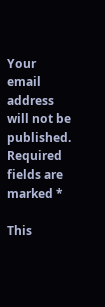Your email address will not be published. Required fields are marked *

This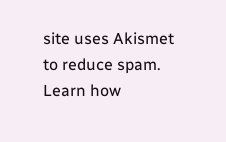site uses Akismet to reduce spam. Learn how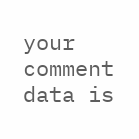your comment data is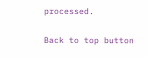processed.

Back to top button